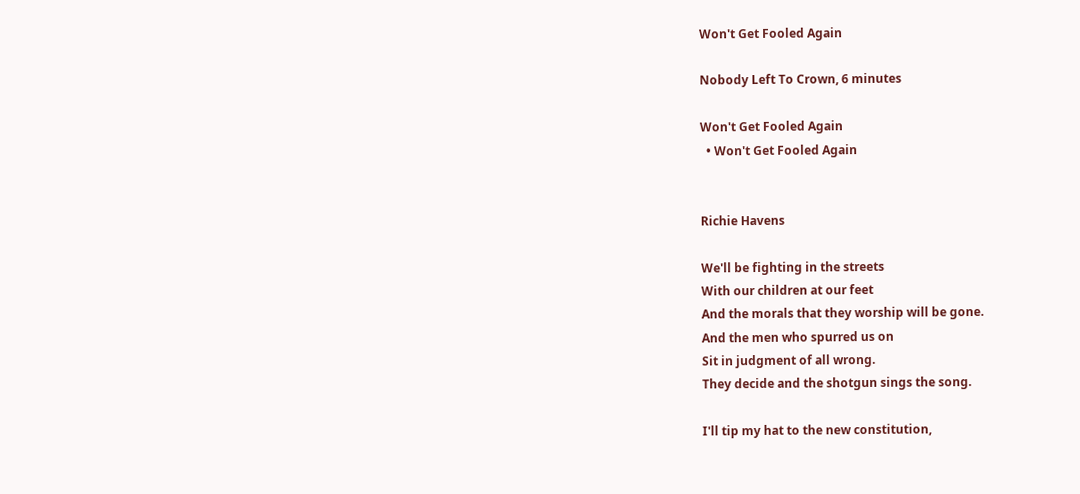Won't Get Fooled Again

Nobody Left To Crown, 6 minutes

Won't Get Fooled Again
  • Won't Get Fooled Again


Richie Havens

We'll be fighting in the streets
With our children at our feet
And the morals that they worship will be gone.
And the men who spurred us on
Sit in judgment of all wrong.
They decide and the shotgun sings the song.

I'll tip my hat to the new constitution,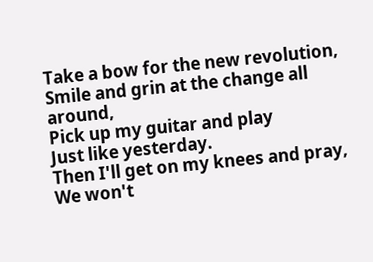Take a bow for the new revolution,
Smile and grin at the change all around,
Pick up my guitar and play
Just like yesterday.
Then I'll get on my knees and pray,
We won't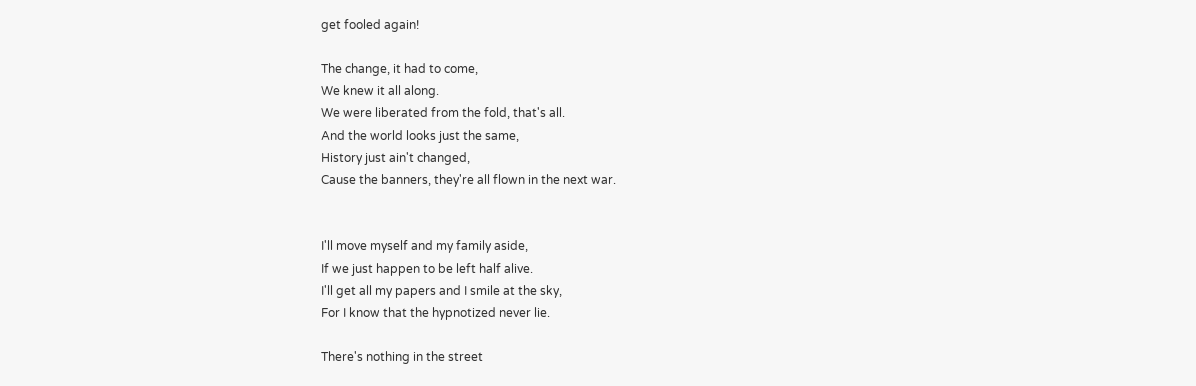get fooled again!

The change, it had to come,
We knew it all along.
We were liberated from the fold, that's all.
And the world looks just the same,
History just ain't changed,
Cause the banners, they're all flown in the next war.


I'll move myself and my family aside,
If we just happen to be left half alive.
I'll get all my papers and I smile at the sky,
For I know that the hypnotized never lie.

There's nothing in the street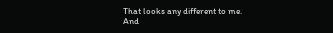That looks any different to me.
And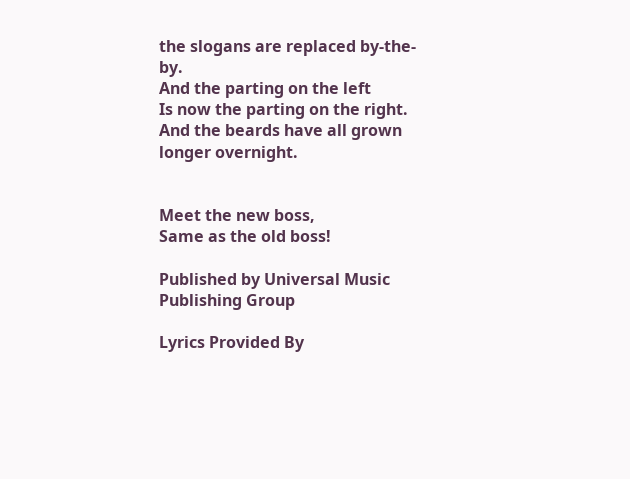the slogans are replaced by-the-by.
And the parting on the left
Is now the parting on the right.
And the beards have all grown longer overnight.


Meet the new boss,
Same as the old boss!

Published by Universal Music Publishing Group

Lyrics Provided By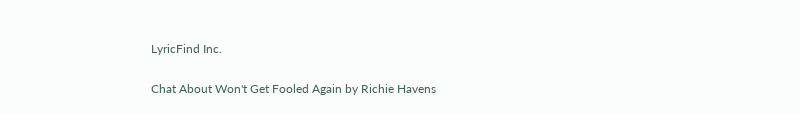LyricFind Inc.

Chat About Won't Get Fooled Again by Richie Havens